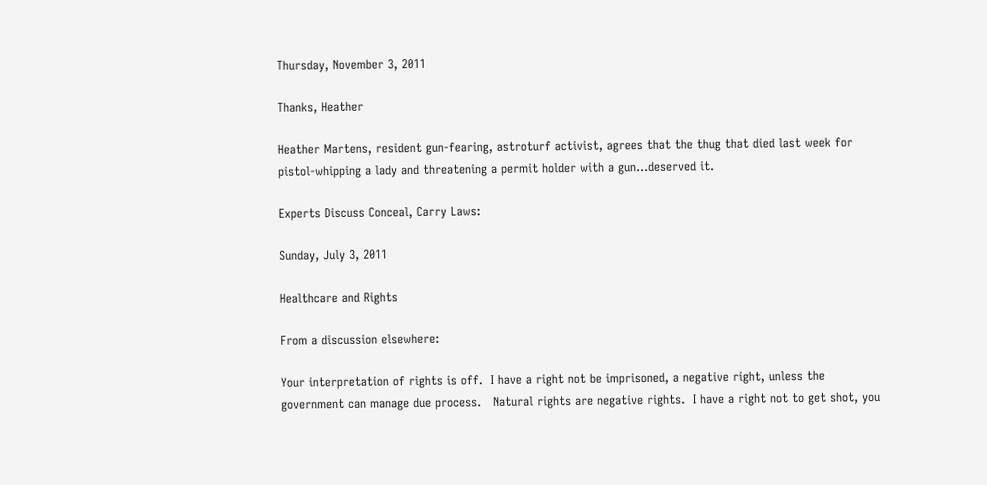Thursday, November 3, 2011

Thanks, Heather

Heather Martens, resident gun-fearing, astroturf activist, agrees that the thug that died last week for pistol-whipping a lady and threatening a permit holder with a gun...deserved it.

Experts Discuss Conceal, Carry Laws:

Sunday, July 3, 2011

Healthcare and Rights

From a discussion elsewhere:

Your interpretation of rights is off.  I have a right not be imprisoned, a negative right, unless the government can manage due process.   Natural rights are negative rights.  I have a right not to get shot, you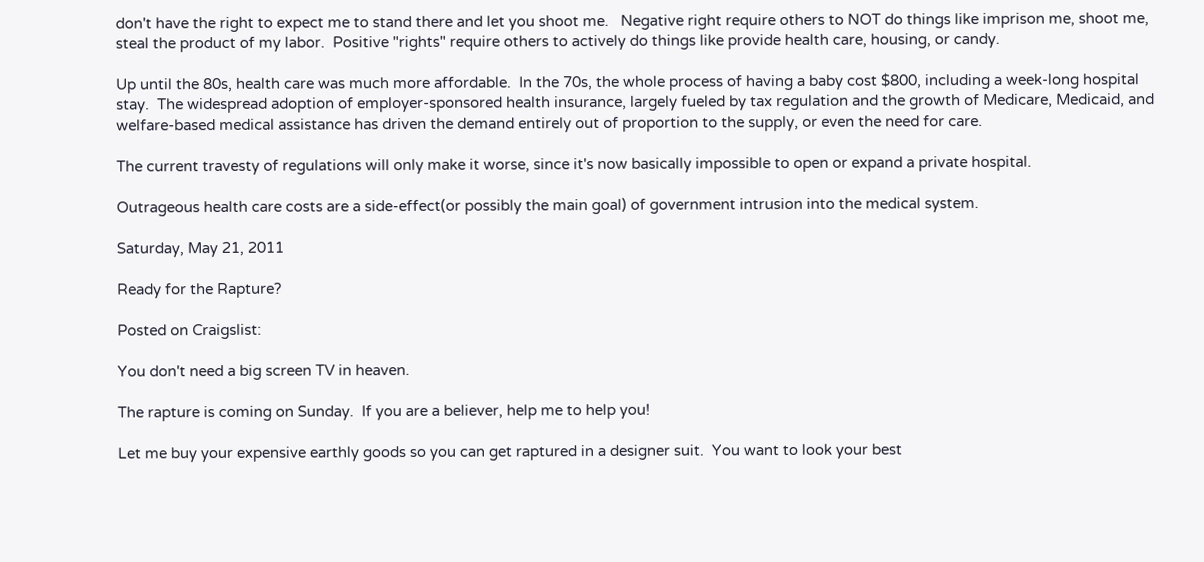don't have the right to expect me to stand there and let you shoot me.   Negative right require others to NOT do things like imprison me, shoot me, steal the product of my labor.  Positive "rights" require others to actively do things like provide health care, housing, or candy.

Up until the 80s, health care was much more affordable.  In the 70s, the whole process of having a baby cost $800, including a week-long hospital stay.  The widespread adoption of employer-sponsored health insurance, largely fueled by tax regulation and the growth of Medicare, Medicaid, and welfare-based medical assistance has driven the demand entirely out of proportion to the supply, or even the need for care.

The current travesty of regulations will only make it worse, since it's now basically impossible to open or expand a private hospital.

Outrageous health care costs are a side-effect(or possibly the main goal) of government intrusion into the medical system.

Saturday, May 21, 2011

Ready for the Rapture?

Posted on Craigslist:

You don't need a big screen TV in heaven.

The rapture is coming on Sunday.  If you are a believer, help me to help you!

Let me buy your expensive earthly goods so you can get raptured in a designer suit.  You want to look your best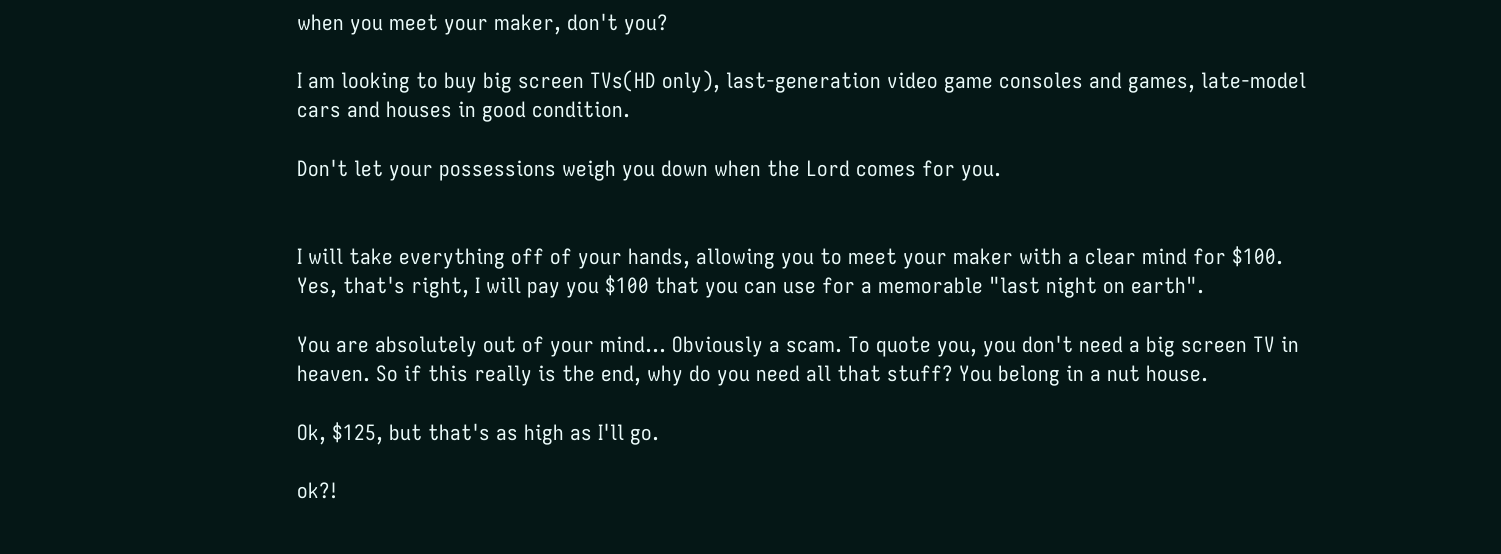when you meet your maker, don't you?

I am looking to buy big screen TVs(HD only), last-generation video game consoles and games, late-model cars and houses in good condition.

Don't let your possessions weigh you down when the Lord comes for you.


I will take everything off of your hands, allowing you to meet your maker with a clear mind for $100.  Yes, that's right, I will pay you $100 that you can use for a memorable "last night on earth".

You are absolutely out of your mind... Obviously a scam. To quote you, you don't need a big screen TV in heaven. So if this really is the end, why do you need all that stuff? You belong in a nut house.

Ok, $125, but that's as high as I'll go.

ok?!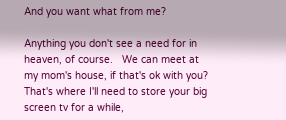And you want what from me?

Anything you don't see a need for in heaven, of course.   We can meet at my mom's house, if that's ok with you?   That's where I'll need to store your big screen tv for a while,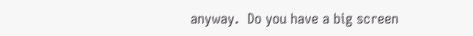anyway.  Do you have a big screen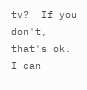tv?  If you don't, that's ok.   I can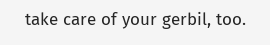take care of your gerbil, too.